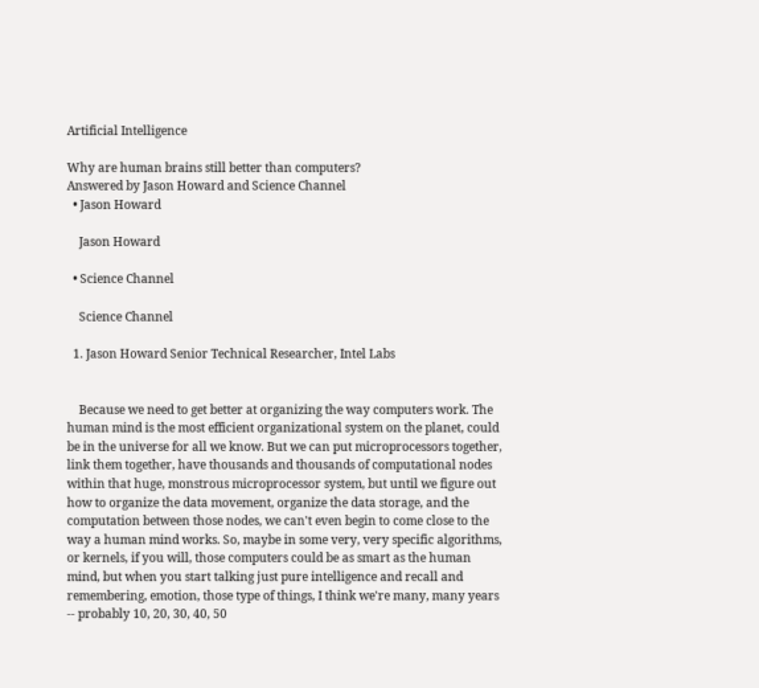Artificial Intelligence

Why are human brains still better than computers?
Answered by Jason Howard and Science Channel
  • Jason Howard

    Jason Howard

  • Science Channel

    Science Channel

  1. Jason Howard Senior Technical Researcher, Intel Labs


    Because we need to get better at organizing the way computers work. The human mind is the most efficient organizational system on the planet, could be in the universe for all we know. But we can put microprocessors together, link them together, have thousands and thousands of computational nodes within that huge, monstrous microprocessor system, but until we figure out how to organize the data movement, organize the data storage, and the computation between those nodes, we can't even begin to come close to the way a human mind works. So, maybe in some very, very specific algorithms, or kernels, if you will, those computers could be as smart as the human mind, but when you start talking just pure intelligence and recall and remembering, emotion, those type of things, I think we're many, many years -- probably 10, 20, 30, 40, 50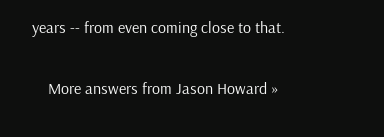years -- from even coming close to that.

    More answers from Jason Howard »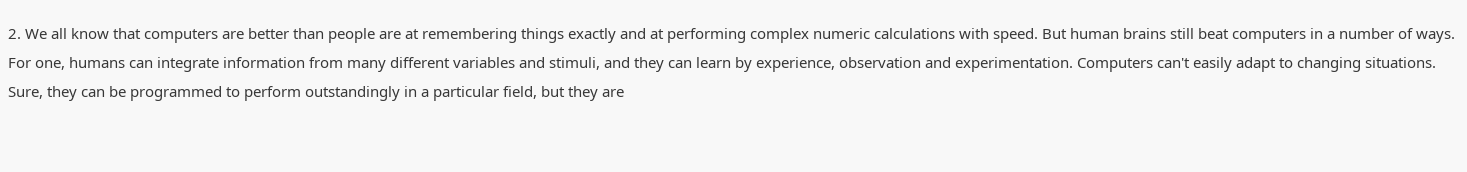2. We all know that computers are better than people are at remembering things exactly and at performing complex numeric calculations with speed. But human brains still beat computers in a number of ways. For one, humans can integrate information from many different variables and stimuli, and they can learn by experience, observation and experimentation. Computers can't easily adapt to changing situations. Sure, they can be programmed to perform outstandingly in a particular field, but they are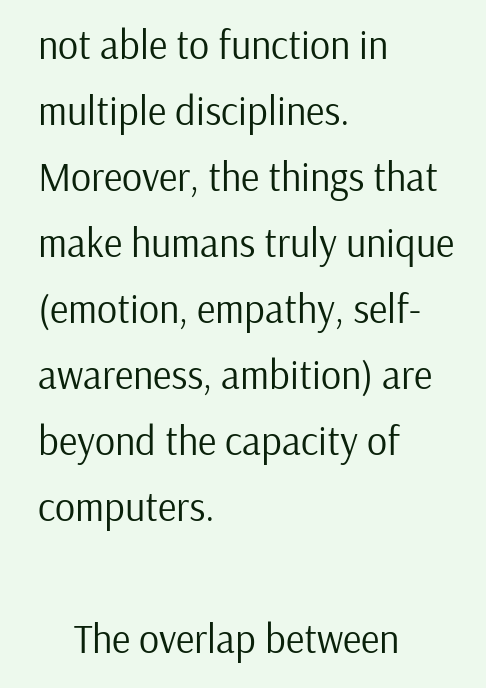not able to function in multiple disciplines. Moreover, the things that make humans truly unique (emotion, empathy, self-awareness, ambition) are beyond the capacity of computers.

    The overlap between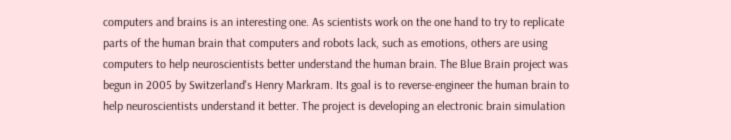computers and brains is an interesting one. As scientists work on the one hand to try to replicate parts of the human brain that computers and robots lack, such as emotions, others are using computers to help neuroscientists better understand the human brain. The Blue Brain project was begun in 2005 by Switzerland's Henry Markram. Its goal is to reverse-engineer the human brain to help neuroscientists understand it better. The project is developing an electronic brain simulation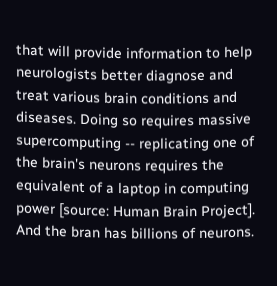that will provide information to help neurologists better diagnose and treat various brain conditions and diseases. Doing so requires massive supercomputing -- replicating one of the brain's neurons requires the equivalent of a laptop in computing power [source: Human Brain Project]. And the bran has billions of neurons.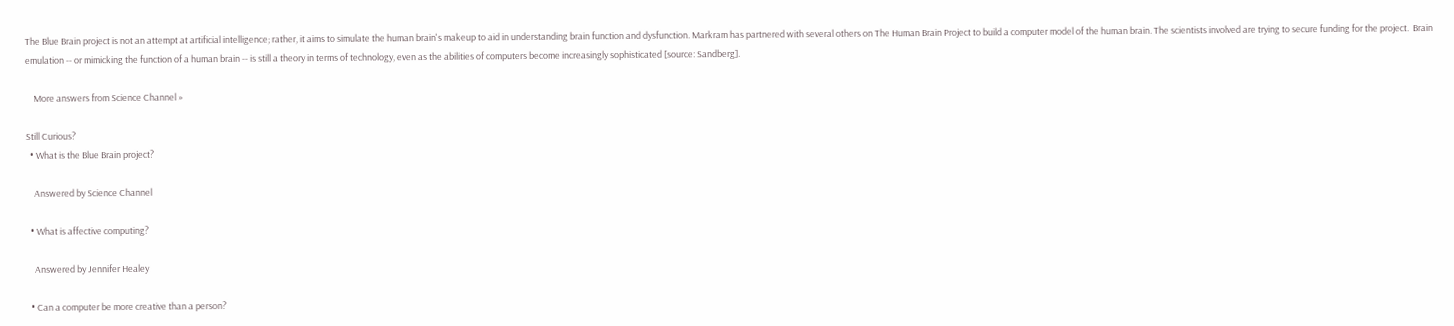The Blue Brain project is not an attempt at artificial intelligence; rather, it aims to simulate the human brain's makeup to aid in understanding brain function and dysfunction. Markram has partnered with several others on The Human Brain Project to build a computer model of the human brain. The scientists involved are trying to secure funding for the project.  Brain emulation -- or mimicking the function of a human brain -- is still a theory in terms of technology, even as the abilities of computers become increasingly sophisticated [source: Sandberg].

    More answers from Science Channel »

Still Curious?
  • What is the Blue Brain project?

    Answered by Science Channel

  • What is affective computing?

    Answered by Jennifer Healey

  • Can a computer be more creative than a person?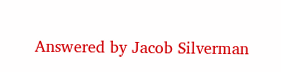Answered by Jacob Silverman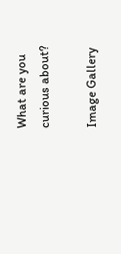What are you curious about?

Image Gallery